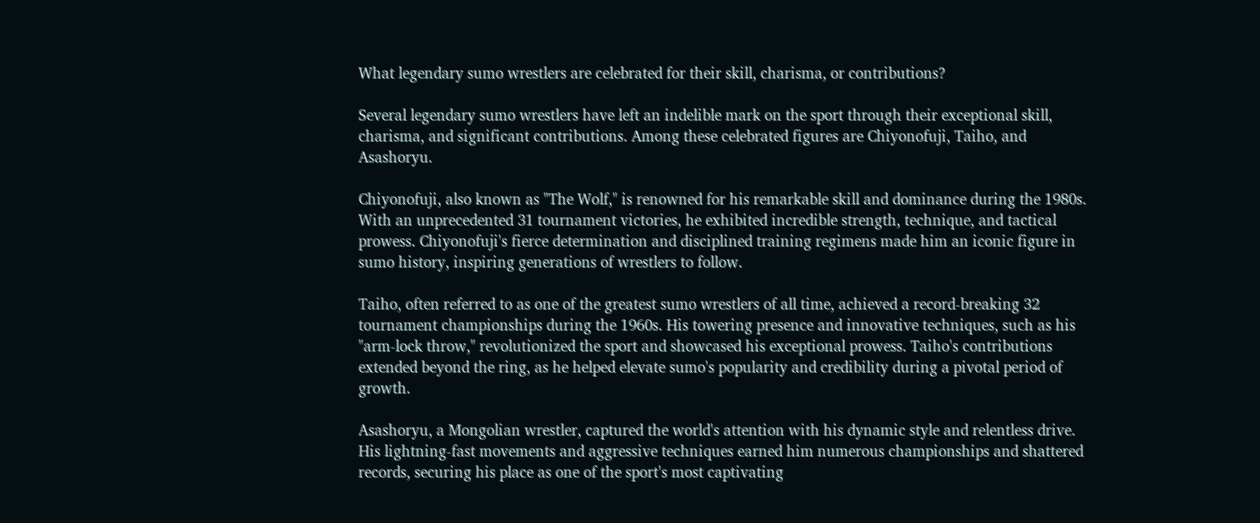What legendary sumo wrestlers are celebrated for their skill, charisma, or contributions?

Several legendary sumo wrestlers have left an indelible mark on the sport through their exceptional skill, charisma, and significant contributions. Among these celebrated figures are Chiyonofuji, Taiho, and Asashoryu.

Chiyonofuji, also known as "The Wolf," is renowned for his remarkable skill and dominance during the 1980s. With an unprecedented 31 tournament victories, he exhibited incredible strength, technique, and tactical prowess. Chiyonofuji's fierce determination and disciplined training regimens made him an iconic figure in sumo history, inspiring generations of wrestlers to follow.

Taiho, often referred to as one of the greatest sumo wrestlers of all time, achieved a record-breaking 32 tournament championships during the 1960s. His towering presence and innovative techniques, such as his "arm-lock throw," revolutionized the sport and showcased his exceptional prowess. Taiho's contributions extended beyond the ring, as he helped elevate sumo's popularity and credibility during a pivotal period of growth.

Asashoryu, a Mongolian wrestler, captured the world's attention with his dynamic style and relentless drive. His lightning-fast movements and aggressive techniques earned him numerous championships and shattered records, securing his place as one of the sport's most captivating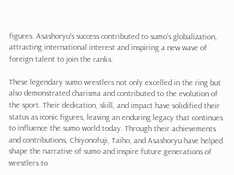figures. Asashoryu's success contributed to sumo's globalization, attracting international interest and inspiring a new wave of foreign talent to join the ranks.

These legendary sumo wrestlers not only excelled in the ring but also demonstrated charisma and contributed to the evolution of the sport. Their dedication, skill, and impact have solidified their status as iconic figures, leaving an enduring legacy that continues to influence the sumo world today. Through their achievements and contributions, Chiyonofuji, Taiho, and Asashoryu have helped shape the narrative of sumo and inspire future generations of wrestlers to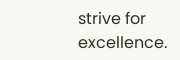strive for excellence.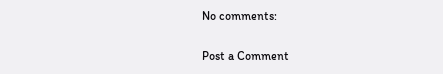No comments:

Post a Comment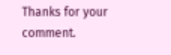Thanks for your comment.